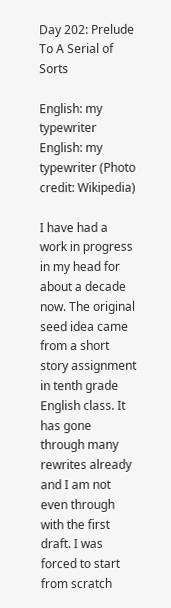Day 202: Prelude To A Serial of Sorts

English: my typewriter
English: my typewriter (Photo credit: Wikipedia)

I have had a work in progress in my head for about a decade now. The original seed idea came from a short story assignment in tenth grade English class. It has gone through many rewrites already and I am not even through with the first draft. I was forced to start from scratch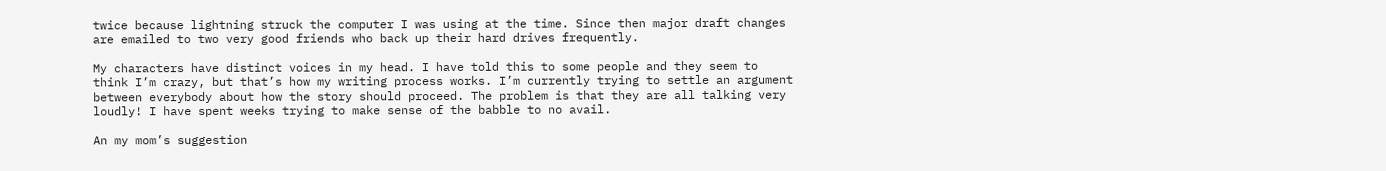twice because lightning struck the computer I was using at the time. Since then major draft changes are emailed to two very good friends who back up their hard drives frequently.

My characters have distinct voices in my head. I have told this to some people and they seem to think I’m crazy, but that’s how my writing process works. I’m currently trying to settle an argument between everybody about how the story should proceed. The problem is that they are all talking very loudly! I have spent weeks trying to make sense of the babble to no avail.

An my mom’s suggestion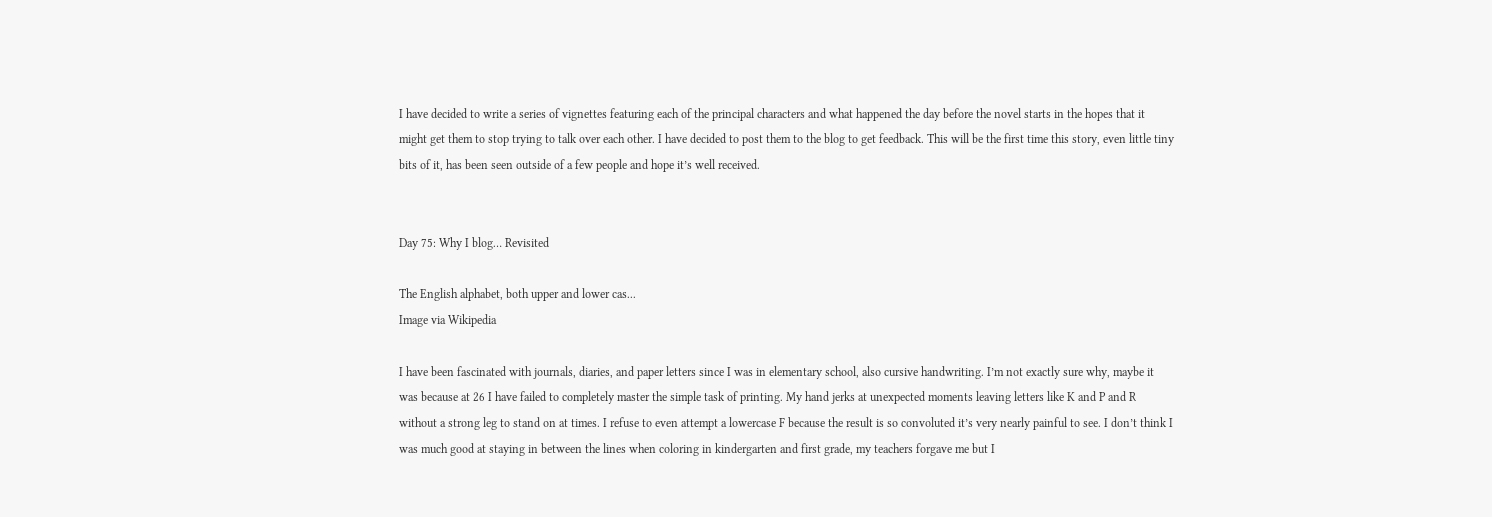I have decided to write a series of vignettes featuring each of the principal characters and what happened the day before the novel starts in the hopes that it might get them to stop trying to talk over each other. I have decided to post them to the blog to get feedback. This will be the first time this story, even little tiny bits of it, has been seen outside of a few people and hope it’s well received.


Day 75: Why I blog… Revisited

The English alphabet, both upper and lower cas...
Image via Wikipedia

I have been fascinated with journals, diaries, and paper letters since I was in elementary school, also cursive handwriting. I’m not exactly sure why, maybe it was because at 26 I have failed to completely master the simple task of printing. My hand jerks at unexpected moments leaving letters like K and P and R without a strong leg to stand on at times. I refuse to even attempt a lowercase F because the result is so convoluted it’s very nearly painful to see. I don’t think I was much good at staying in between the lines when coloring in kindergarten and first grade, my teachers forgave me but I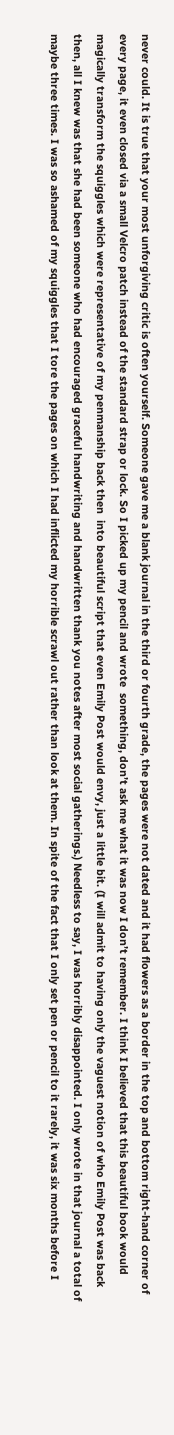never could. It is true that your most unforgiving critic is often yourself. Someone gave me a blank journal in the third or fourth grade, the pages were not dated and it had flowers as a border in the top and bottom right-hand corner of every page, it even closed via a small Velcro patch instead of the standard strap or lock. So I picked up my pencil and wrote  something, don’t ask me what it was now I don’t remember. I think I believed that this beautiful book would magically transform the squiggles which were representative of my penmanship back then  into beautiful script that even Emily Post would envy, just a little bit. (I will admit to having only the vaguest notion of who Emily Post was back then, all I knew was that she had been someone who had encouraged graceful handwriting and handwritten thank you notes after most social gatherings.) Needless to say, I was horribly disappointed. I only wrote in that journal a total of maybe three times. I was so ashamed of my squiggles that I tore the pages on which I had inflicted my horrible scrawl out rather than look at them. In spite of the fact that I only set pen or pencil to it rarely, it was six months before I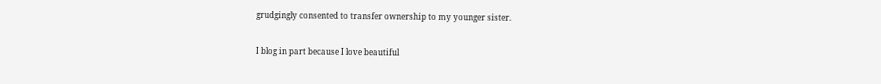grudgingly consented to transfer ownership to my younger sister.

I blog in part because I love beautiful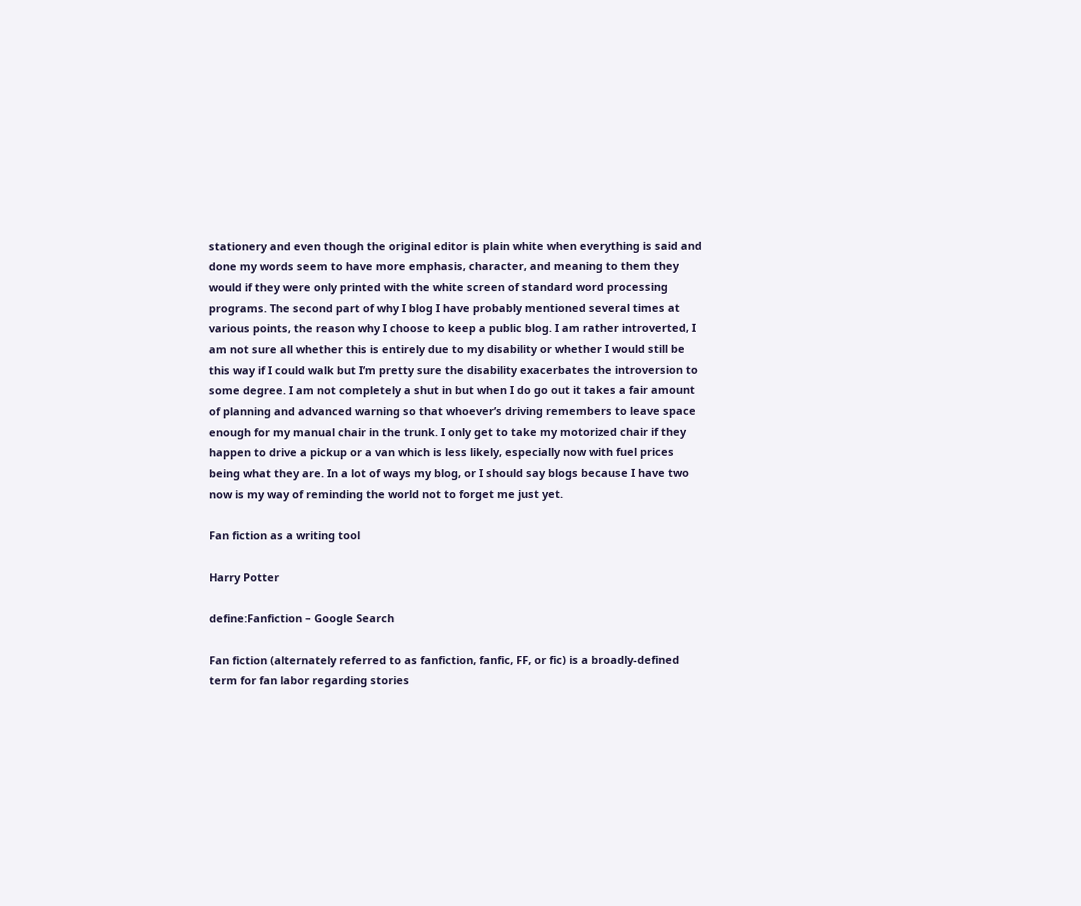stationery and even though the original editor is plain white when everything is said and done my words seem to have more emphasis, character, and meaning to them they would if they were only printed with the white screen of standard word processing programs. The second part of why I blog I have probably mentioned several times at various points, the reason why I choose to keep a public blog. I am rather introverted, I am not sure all whether this is entirely due to my disability or whether I would still be this way if I could walk but I’m pretty sure the disability exacerbates the introversion to some degree. I am not completely a shut in but when I do go out it takes a fair amount of planning and advanced warning so that whoever’s driving remembers to leave space enough for my manual chair in the trunk. I only get to take my motorized chair if they happen to drive a pickup or a van which is less likely, especially now with fuel prices being what they are. In a lot of ways my blog, or I should say blogs because I have two now is my way of reminding the world not to forget me just yet.

Fan fiction as a writing tool

Harry Potter

define:Fanfiction – Google Search

Fan fiction (alternately referred to as fanfiction, fanfic, FF, or fic) is a broadly-defined term for fan labor regarding stories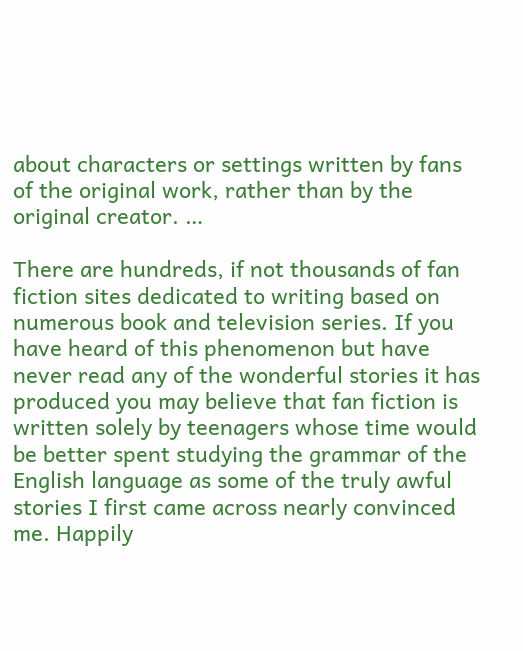about characters or settings written by fans of the original work, rather than by the original creator. …

There are hundreds, if not thousands of fan fiction sites dedicated to writing based on numerous book and television series. If you have heard of this phenomenon but have never read any of the wonderful stories it has produced you may believe that fan fiction is written solely by teenagers whose time would be better spent studying the grammar of the English language as some of the truly awful stories I first came across nearly convinced me. Happily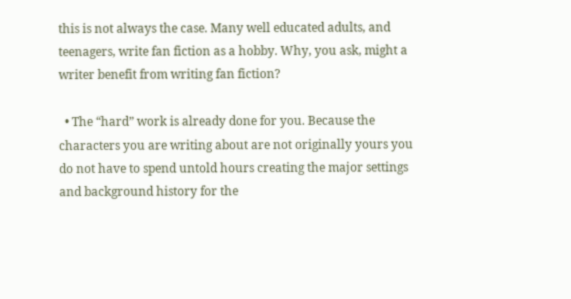this is not always the case. Many well educated adults, and teenagers, write fan fiction as a hobby. Why, you ask, might a writer benefit from writing fan fiction?

  • The “hard” work is already done for you. Because the characters you are writing about are not originally yours you do not have to spend untold hours creating the major settings and background history for the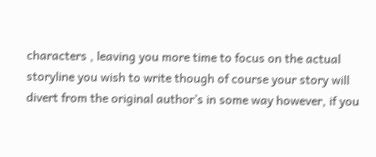characters , leaving you more time to focus on the actual storyline you wish to write though of course your story will divert from the original author’s in some way however, if you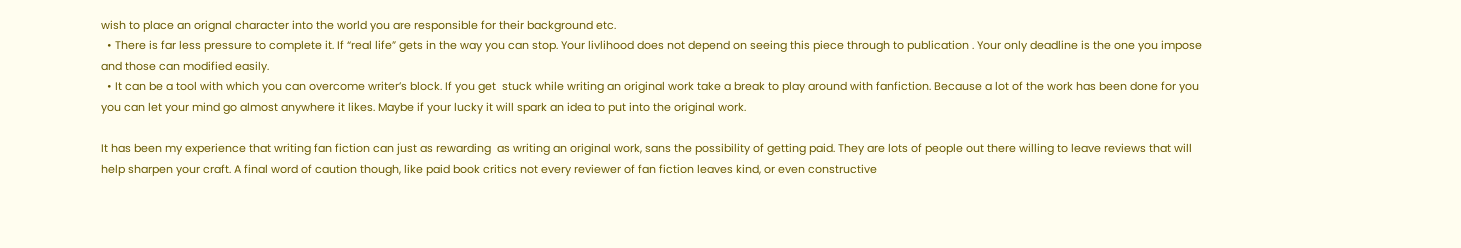wish to place an orignal character into the world you are responsible for their background etc.
  • There is far less pressure to complete it. If “real life” gets in the way you can stop. Your livlihood does not depend on seeing this piece through to publication . Your only deadline is the one you impose and those can modified easily.
  • It can be a tool with which you can overcome writer’s block. If you get  stuck while writing an original work take a break to play around with fanfiction. Because a lot of the work has been done for you you can let your mind go almost anywhere it likes. Maybe if your lucky it will spark an idea to put into the original work.

It has been my experience that writing fan fiction can just as rewarding  as writing an original work, sans the possibility of getting paid. They are lots of people out there willing to leave reviews that will help sharpen your craft. A final word of caution though, like paid book critics not every reviewer of fan fiction leaves kind, or even constructive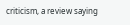criticism, a review saying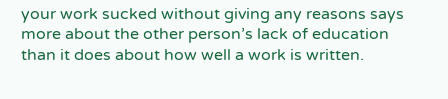your work sucked without giving any reasons says more about the other person’s lack of education than it does about how well a work is written.